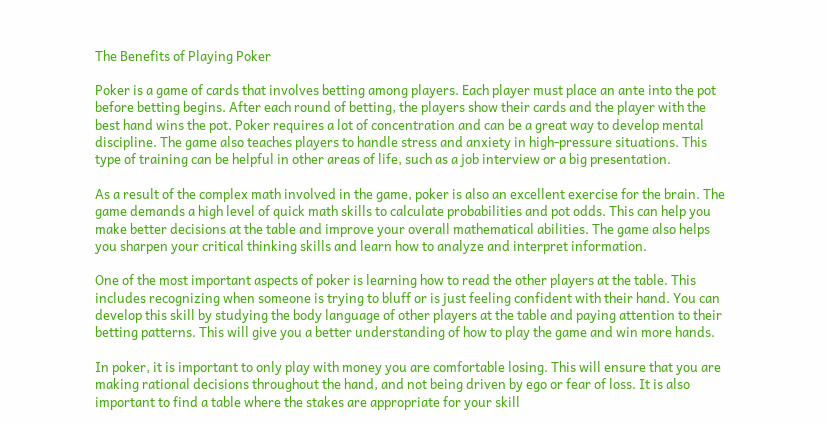The Benefits of Playing Poker

Poker is a game of cards that involves betting among players. Each player must place an ante into the pot before betting begins. After each round of betting, the players show their cards and the player with the best hand wins the pot. Poker requires a lot of concentration and can be a great way to develop mental discipline. The game also teaches players to handle stress and anxiety in high-pressure situations. This type of training can be helpful in other areas of life, such as a job interview or a big presentation.

As a result of the complex math involved in the game, poker is also an excellent exercise for the brain. The game demands a high level of quick math skills to calculate probabilities and pot odds. This can help you make better decisions at the table and improve your overall mathematical abilities. The game also helps you sharpen your critical thinking skills and learn how to analyze and interpret information.

One of the most important aspects of poker is learning how to read the other players at the table. This includes recognizing when someone is trying to bluff or is just feeling confident with their hand. You can develop this skill by studying the body language of other players at the table and paying attention to their betting patterns. This will give you a better understanding of how to play the game and win more hands.

In poker, it is important to only play with money you are comfortable losing. This will ensure that you are making rational decisions throughout the hand, and not being driven by ego or fear of loss. It is also important to find a table where the stakes are appropriate for your skill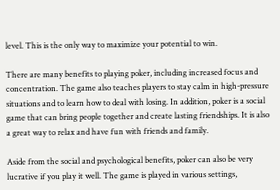level. This is the only way to maximize your potential to win.

There are many benefits to playing poker, including increased focus and concentration. The game also teaches players to stay calm in high-pressure situations and to learn how to deal with losing. In addition, poker is a social game that can bring people together and create lasting friendships. It is also a great way to relax and have fun with friends and family.

Aside from the social and psychological benefits, poker can also be very lucrative if you play it well. The game is played in various settings,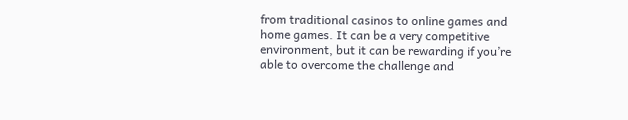from traditional casinos to online games and home games. It can be a very competitive environment, but it can be rewarding if you’re able to overcome the challenge and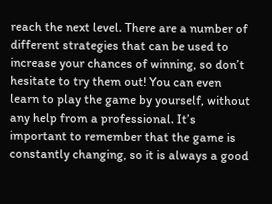reach the next level. There are a number of different strategies that can be used to increase your chances of winning, so don’t hesitate to try them out! You can even learn to play the game by yourself, without any help from a professional. It’s important to remember that the game is constantly changing, so it is always a good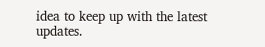idea to keep up with the latest updates.